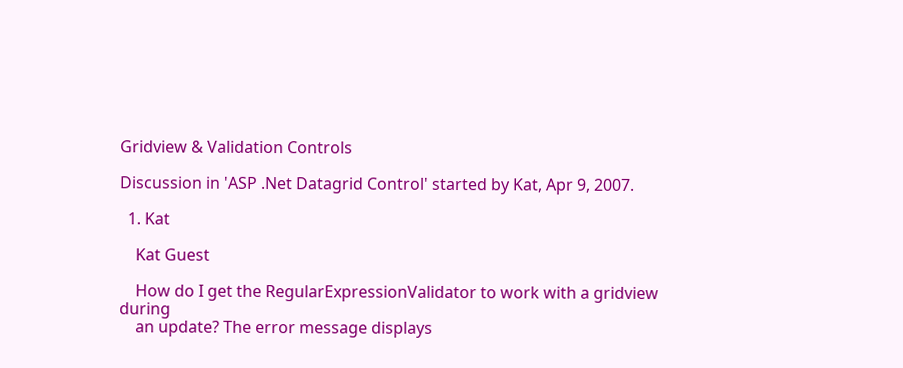Gridview & Validation Controls

Discussion in 'ASP .Net Datagrid Control' started by Kat, Apr 9, 2007.

  1. Kat

    Kat Guest

    How do I get the RegularExpressionValidator to work with a gridview during
    an update? The error message displays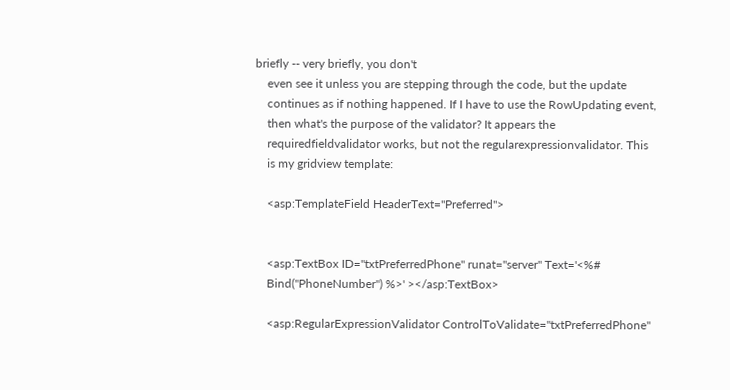briefly -- very briefly, you don't
    even see it unless you are stepping through the code, but the update
    continues as if nothing happened. If I have to use the RowUpdating event,
    then what's the purpose of the validator? It appears the
    requiredfieldvalidator works, but not the regularexpressionvalidator. This
    is my gridview template:

    <asp:TemplateField HeaderText="Preferred">


    <asp:TextBox ID="txtPreferredPhone" runat="server" Text='<%#
    Bind("PhoneNumber") %>' ></asp:TextBox>

    <asp:RegularExpressionValidator ControlToValidate="txtPreferredPhone"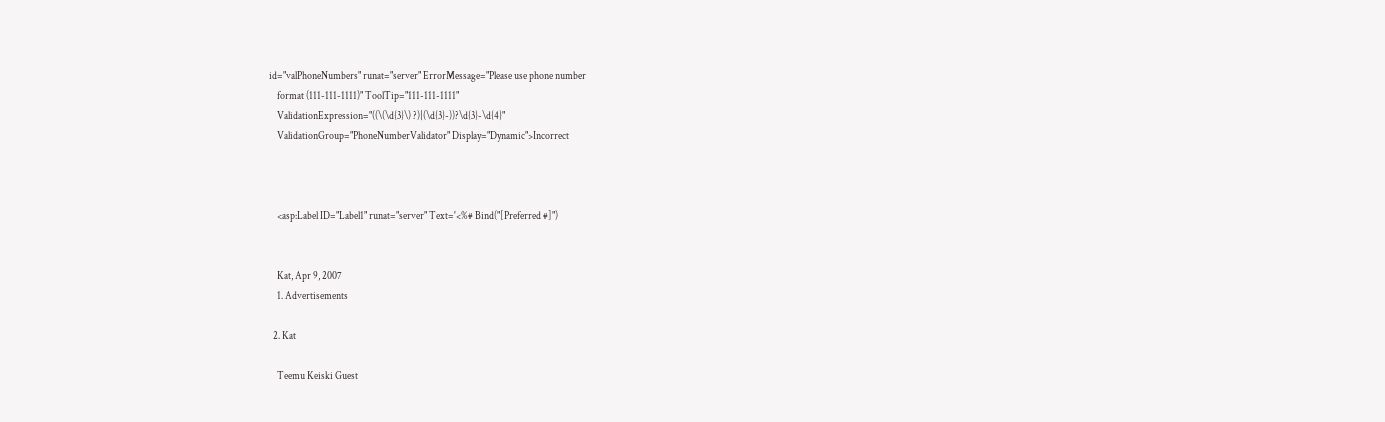id="valPhoneNumbers" runat="server" ErrorMessage="Please use phone number
    format (111-111-1111)" ToolTip="111-111-1111"
    ValidationExpression="((\(\d{3}\) ?)|(\d{3}-))?\d{3}-\d{4}"
    ValidationGroup="PhoneNumberValidator" Display="Dynamic">Incorrect



    <asp:Label ID="Label1" runat="server" Text='<%# Bind("[Preferred #]")


    Kat, Apr 9, 2007
    1. Advertisements

  2. Kat

    Teemu Keiski Guest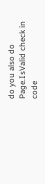do you also do Page.IsValid check in code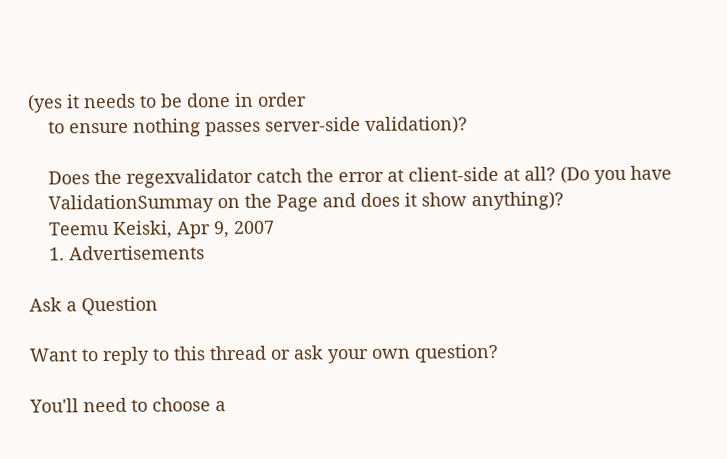(yes it needs to be done in order
    to ensure nothing passes server-side validation)?

    Does the regexvalidator catch the error at client-side at all? (Do you have
    ValidationSummay on the Page and does it show anything)?
    Teemu Keiski, Apr 9, 2007
    1. Advertisements

Ask a Question

Want to reply to this thread or ask your own question?

You'll need to choose a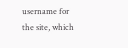username for the site, which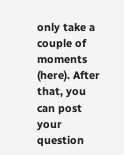only take a couple of moments (here). After that, you can post your question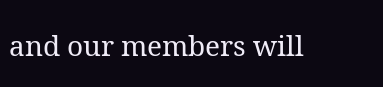and our members will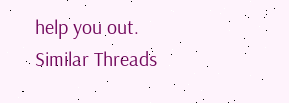help you out.
Similar Threads